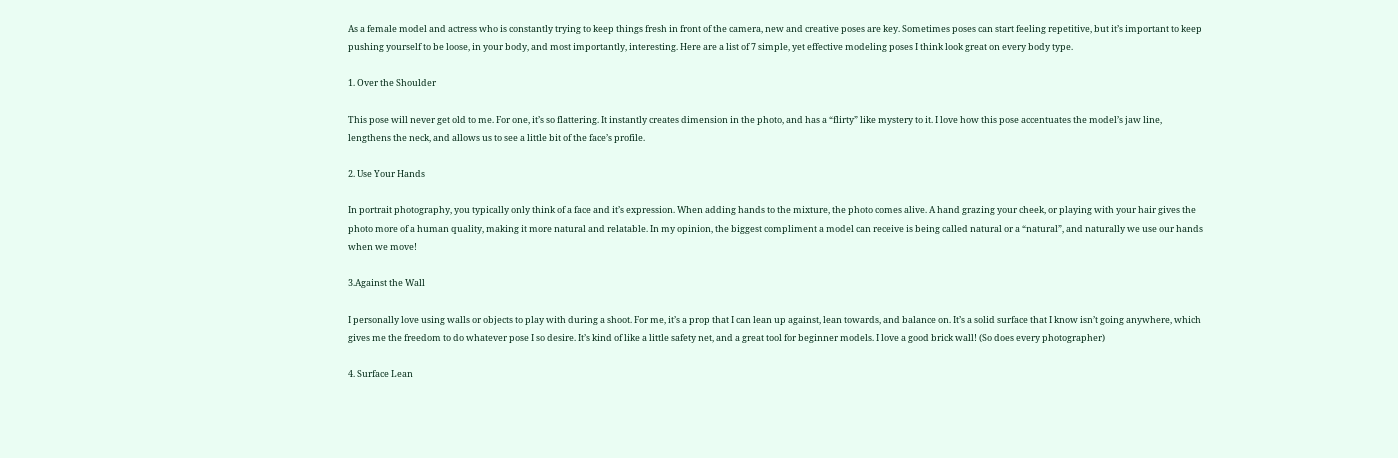As a female model and actress who is constantly trying to keep things fresh in front of the camera, new and creative poses are key. Sometimes poses can start feeling repetitive, but it’s important to keep pushing yourself to be loose, in your body, and most importantly, interesting. Here are a list of 7 simple, yet effective modeling poses I think look great on every body type.

1. Over the Shoulder

This pose will never get old to me. For one, it’s so flattering. It instantly creates dimension in the photo, and has a “flirty” like mystery to it. I love how this pose accentuates the model’s jaw line, lengthens the neck, and allows us to see a little bit of the face’s profile.

2. Use Your Hands

In portrait photography, you typically only think of a face and it’s expression. When adding hands to the mixture, the photo comes alive. A hand grazing your cheek, or playing with your hair gives the photo more of a human quality, making it more natural and relatable. In my opinion, the biggest compliment a model can receive is being called natural or a “natural”, and naturally we use our hands when we move!

3.Against the Wall

I personally love using walls or objects to play with during a shoot. For me, it’s a prop that I can lean up against, lean towards, and balance on. It’s a solid surface that I know isn’t going anywhere, which gives me the freedom to do whatever pose I so desire. It’s kind of like a little safety net, and a great tool for beginner models. I love a good brick wall! (So does every photographer)

4. Surface Lean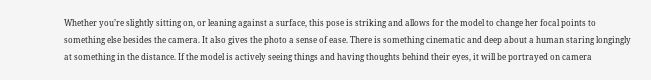Whether you’re slightly sitting on, or leaning against a surface, this pose is striking and allows for the model to change her focal points to something else besides the camera. It also gives the photo a sense of ease. There is something cinematic and deep about a human staring longingly at something in the distance. If the model is actively seeing things and having thoughts behind their eyes, it will be portrayed on camera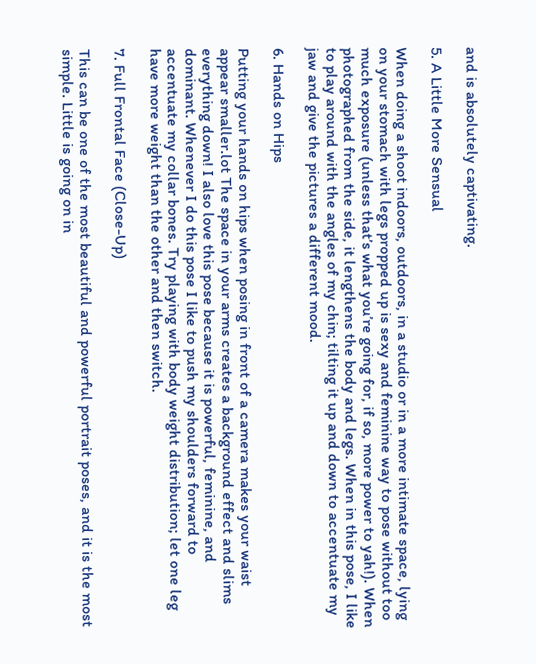and is absolutely captivating.

5. A Little More Sensual

When doing a shoot indoors, outdoors, in a studio or in a more intimate space, lying on your stomach with legs propped up is sexy and feminine way to pose without too much exposure (unless that’s what you’re going for, if so, more power to yah!). When photographed from the side, it lengthens the body and legs. When in this pose, I like to play around with the angles of my chin; tilting it up and down to accentuate my jaw and give the pictures a different mood.

6. Hands on Hips

Putting your hands on hips when posing in front of a camera makes your waist appear smaller.lot The space in your arms creates a background effect and slims everything down! I also love this pose because it is powerful, feminine, and dominant. Whenever I do this pose I like to push my shoulders forward to accentuate my collar bones. Try playing with body weight distribution; let one leg have more weight than the other and then switch.

7. Full Frontal Face (Close-Up)

This can be one of the most beautiful and powerful portrait poses, and it is the most simple. Little is going on in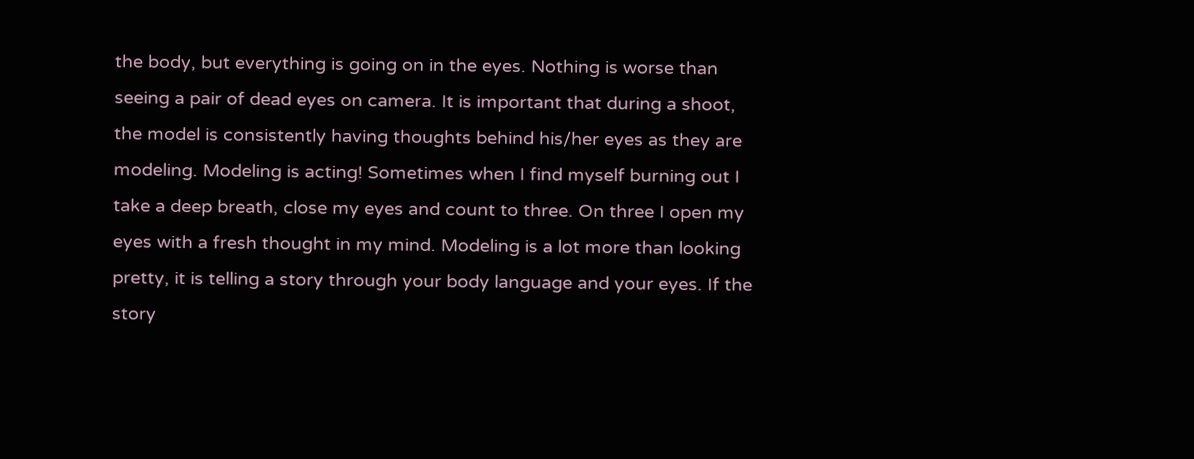the body, but everything is going on in the eyes. Nothing is worse than seeing a pair of dead eyes on camera. It is important that during a shoot, the model is consistently having thoughts behind his/her eyes as they are modeling. Modeling is acting! Sometimes when I find myself burning out I take a deep breath, close my eyes and count to three. On three I open my eyes with a fresh thought in my mind. Modeling is a lot more than looking pretty, it is telling a story through your body language and your eyes. If the story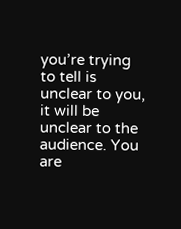you’re trying to tell is unclear to you, it will be unclear to the audience. You are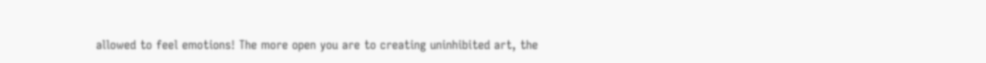allowed to feel emotions! The more open you are to creating uninhibited art, the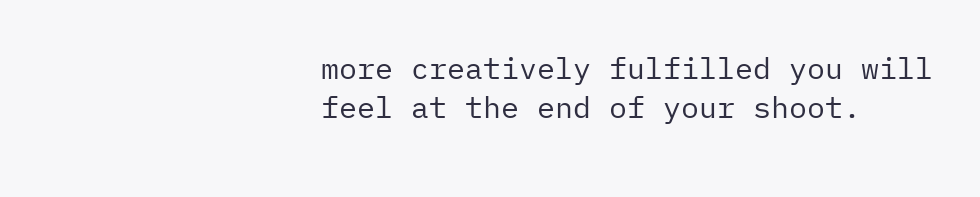more creatively fulfilled you will feel at the end of your shoot.